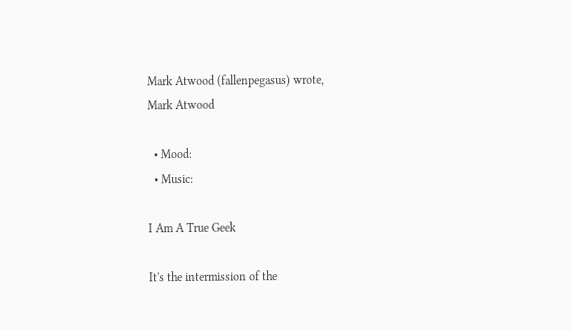Mark Atwood (fallenpegasus) wrote,
Mark Atwood

  • Mood:
  • Music:

I Am A True Geek

It's the intermission of the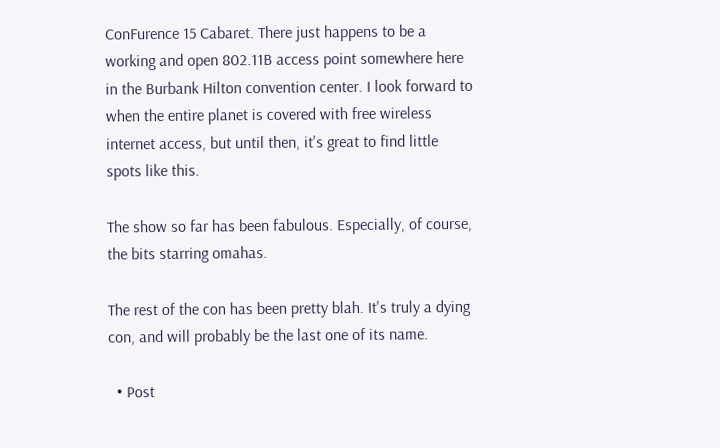ConFurence 15 Cabaret. There just happens to be a working and open 802.11B access point somewhere here in the Burbank Hilton convention center. I look forward to when the entire planet is covered with free wireless internet access, but until then, it's great to find little spots like this.

The show so far has been fabulous. Especially, of course, the bits starring omahas.

The rest of the con has been pretty blah. It's truly a dying con, and will probably be the last one of its name.

  • Post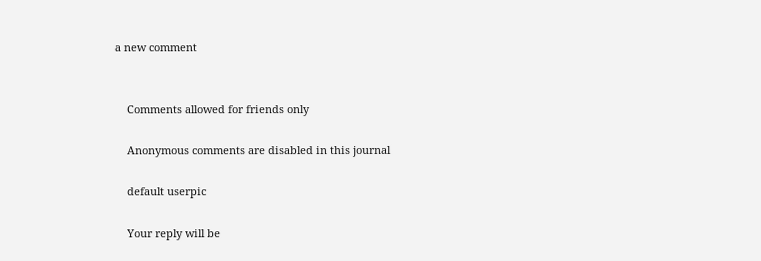a new comment


    Comments allowed for friends only

    Anonymous comments are disabled in this journal

    default userpic

    Your reply will be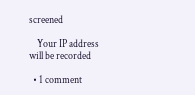screened

    Your IP address will be recorded

  • 1 comment